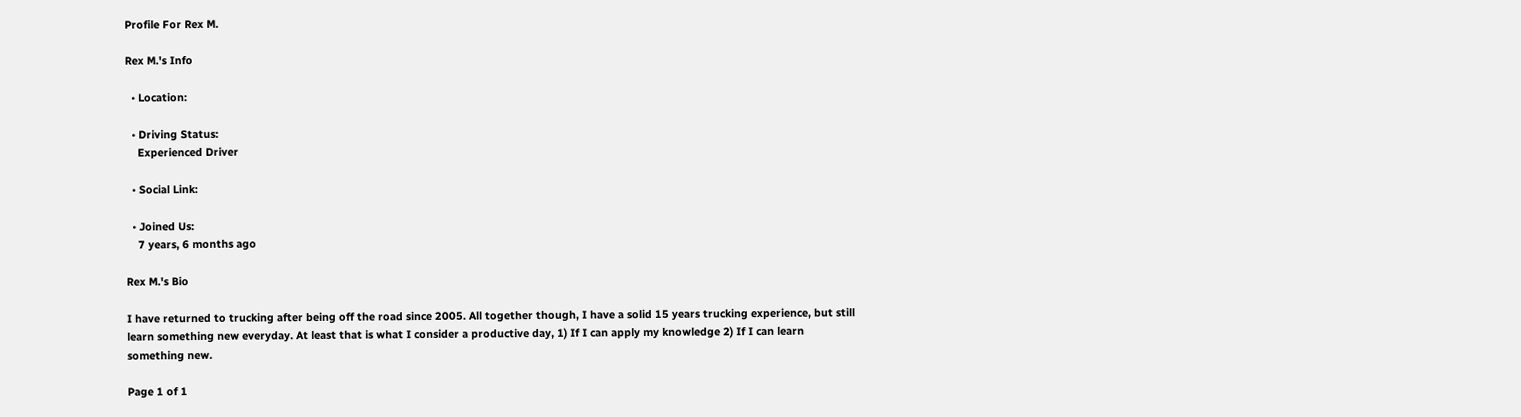Profile For Rex M.

Rex M.'s Info

  • Location:

  • Driving Status:
    Experienced Driver

  • Social Link:

  • Joined Us:
    7 years, 6 months ago

Rex M.'s Bio

I have returned to trucking after being off the road since 2005. All together though, I have a solid 15 years trucking experience, but still learn something new everyday. At least that is what I consider a productive day, 1) If I can apply my knowledge 2) If I can learn something new.

Page 1 of 1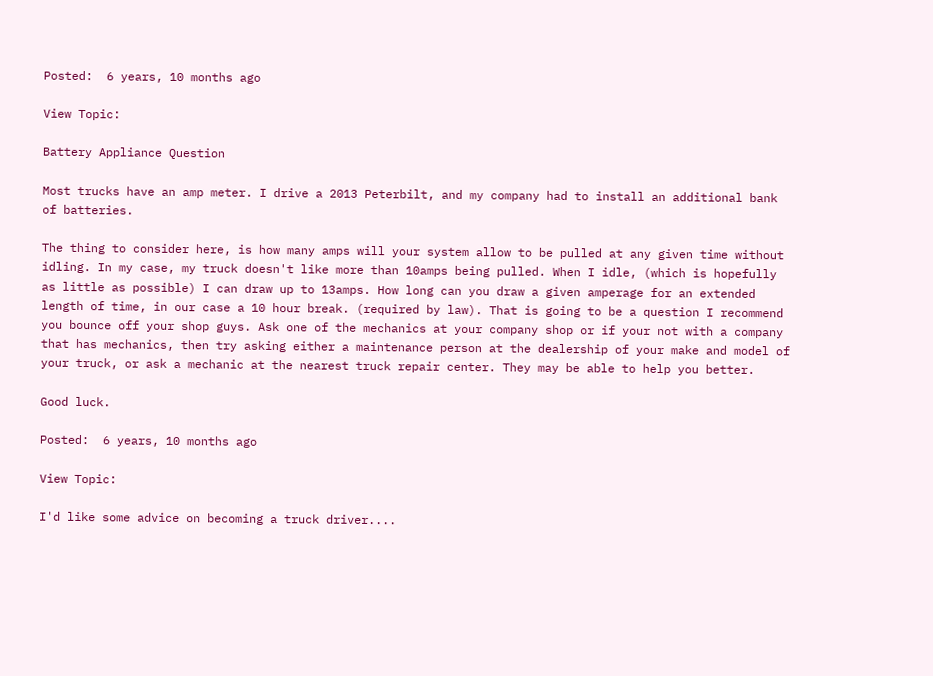Posted:  6 years, 10 months ago

View Topic:

Battery Appliance Question

Most trucks have an amp meter. I drive a 2013 Peterbilt, and my company had to install an additional bank of batteries.

The thing to consider here, is how many amps will your system allow to be pulled at any given time without idling. In my case, my truck doesn't like more than 10amps being pulled. When I idle, (which is hopefully as little as possible) I can draw up to 13amps. How long can you draw a given amperage for an extended length of time, in our case a 10 hour break. (required by law). That is going to be a question I recommend you bounce off your shop guys. Ask one of the mechanics at your company shop or if your not with a company that has mechanics, then try asking either a maintenance person at the dealership of your make and model of your truck, or ask a mechanic at the nearest truck repair center. They may be able to help you better.

Good luck.

Posted:  6 years, 10 months ago

View Topic:

I'd like some advice on becoming a truck driver....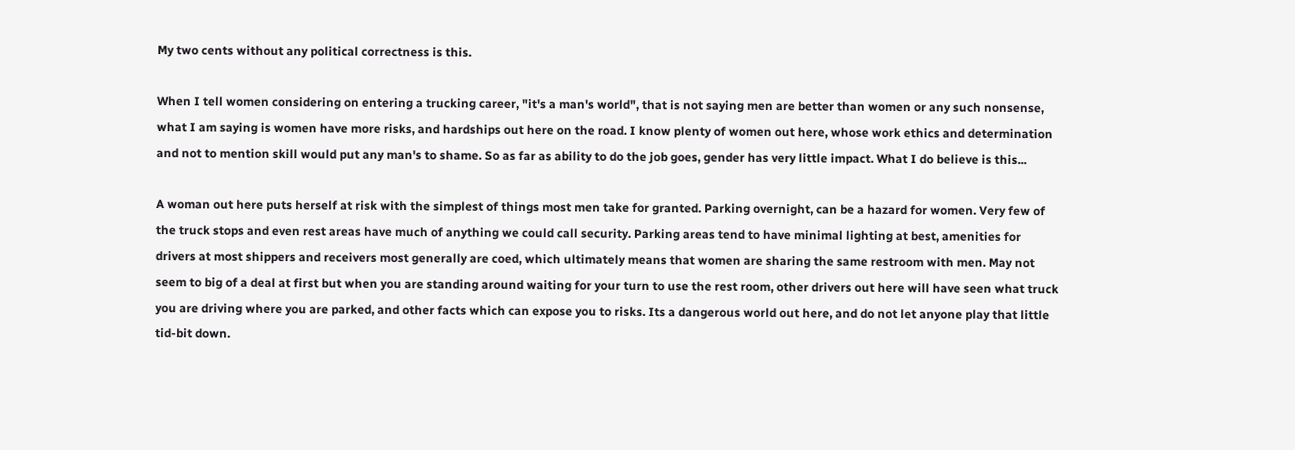My two cents without any political correctness is this.

When I tell women considering on entering a trucking career, "it's a man's world", that is not saying men are better than women or any such nonsense, what I am saying is women have more risks, and hardships out here on the road. I know plenty of women out here, whose work ethics and determination and not to mention skill would put any man's to shame. So as far as ability to do the job goes, gender has very little impact. What I do believe is this...

A woman out here puts herself at risk with the simplest of things most men take for granted. Parking overnight, can be a hazard for women. Very few of the truck stops and even rest areas have much of anything we could call security. Parking areas tend to have minimal lighting at best, amenities for drivers at most shippers and receivers most generally are coed, which ultimately means that women are sharing the same restroom with men. May not seem to big of a deal at first but when you are standing around waiting for your turn to use the rest room, other drivers out here will have seen what truck you are driving where you are parked, and other facts which can expose you to risks. Its a dangerous world out here, and do not let anyone play that little tid-bit down.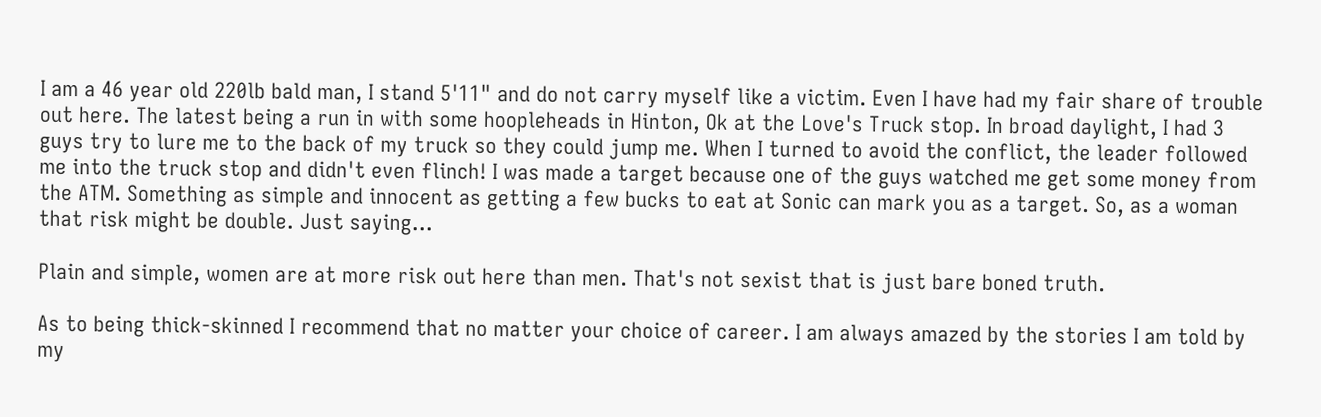I am a 46 year old 220lb bald man, I stand 5'11" and do not carry myself like a victim. Even I have had my fair share of trouble out here. The latest being a run in with some hoopleheads in Hinton, Ok at the Love's Truck stop. In broad daylight, I had 3 guys try to lure me to the back of my truck so they could jump me. When I turned to avoid the conflict, the leader followed me into the truck stop and didn't even flinch! I was made a target because one of the guys watched me get some money from the ATM. Something as simple and innocent as getting a few bucks to eat at Sonic can mark you as a target. So, as a woman that risk might be double. Just saying...

Plain and simple, women are at more risk out here than men. That's not sexist that is just bare boned truth.

As to being thick-skinned I recommend that no matter your choice of career. I am always amazed by the stories I am told by my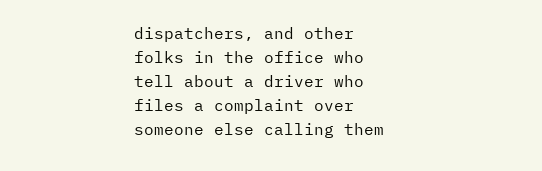dispatchers, and other folks in the office who tell about a driver who files a complaint over someone else calling them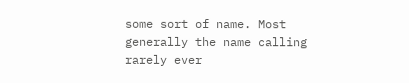some sort of name. Most generally the name calling rarely ever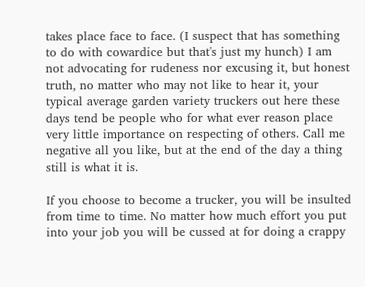takes place face to face. (I suspect that has something to do with cowardice but that's just my hunch) I am not advocating for rudeness nor excusing it, but honest truth, no matter who may not like to hear it, your typical average garden variety truckers out here these days tend be people who for what ever reason place very little importance on respecting of others. Call me negative all you like, but at the end of the day a thing still is what it is.

If you choose to become a trucker, you will be insulted from time to time. No matter how much effort you put into your job you will be cussed at for doing a crappy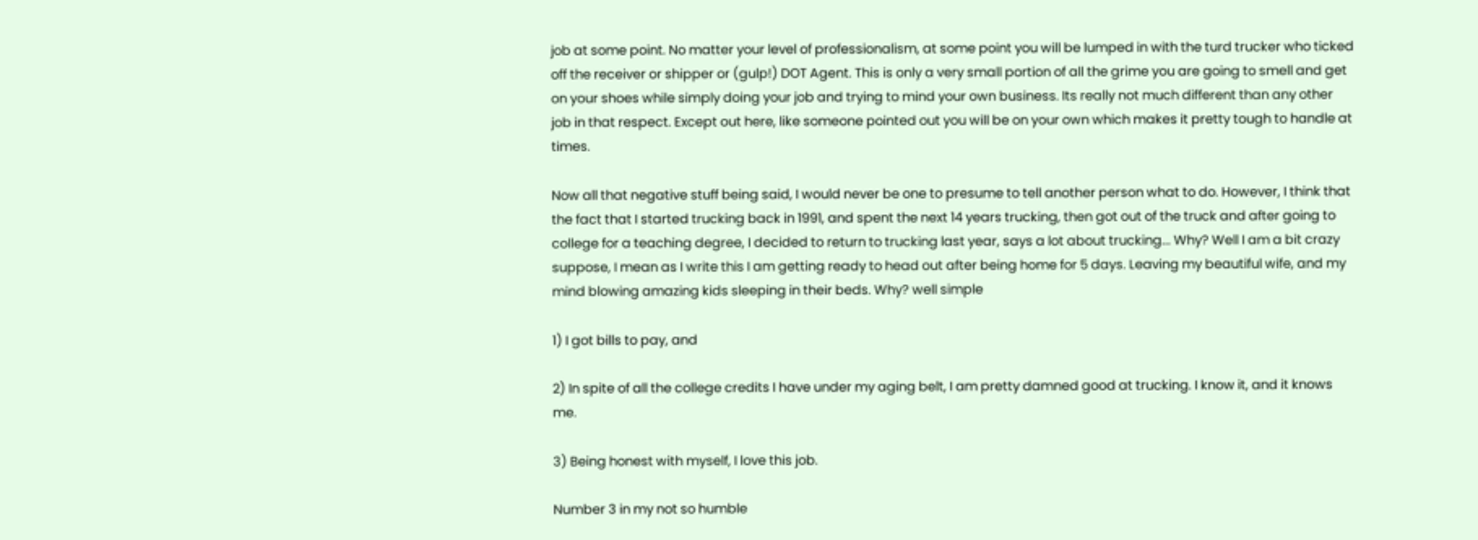job at some point. No matter your level of professionalism, at some point you will be lumped in with the turd trucker who ticked off the receiver or shipper or (gulp!) DOT Agent. This is only a very small portion of all the grime you are going to smell and get on your shoes while simply doing your job and trying to mind your own business. Its really not much different than any other job in that respect. Except out here, like someone pointed out you will be on your own which makes it pretty tough to handle at times.

Now all that negative stuff being said, I would never be one to presume to tell another person what to do. However, I think that the fact that I started trucking back in 1991, and spent the next 14 years trucking, then got out of the truck and after going to college for a teaching degree, I decided to return to trucking last year, says a lot about trucking... Why? Well I am a bit crazy suppose, I mean as I write this I am getting ready to head out after being home for 5 days. Leaving my beautiful wife, and my mind blowing amazing kids sleeping in their beds. Why? well simple

1) I got bills to pay, and

2) In spite of all the college credits I have under my aging belt, I am pretty damned good at trucking. I know it, and it knows me.

3) Being honest with myself, I love this job.

Number 3 in my not so humble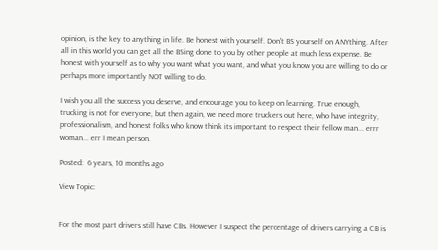opinion, is the key to anything in life. Be honest with yourself. Don't BS yourself on ANYthing. After all in this world you can get all the BSing done to you by other people at much less expense. Be honest with yourself as to why you want what you want, and what you know you are willing to do or perhaps more importantly NOT willing to do.

I wish you all the success you deserve, and encourage you to keep on learning. True enough, trucking is not for everyone, but then again, we need more truckers out here, who have integrity, professionalism, and honest folks who know think its important to respect their fellow man... errr woman... err I mean person.

Posted:  6 years, 10 months ago

View Topic:


For the most part drivers still have CBs. However I suspect the percentage of drivers carrying a CB is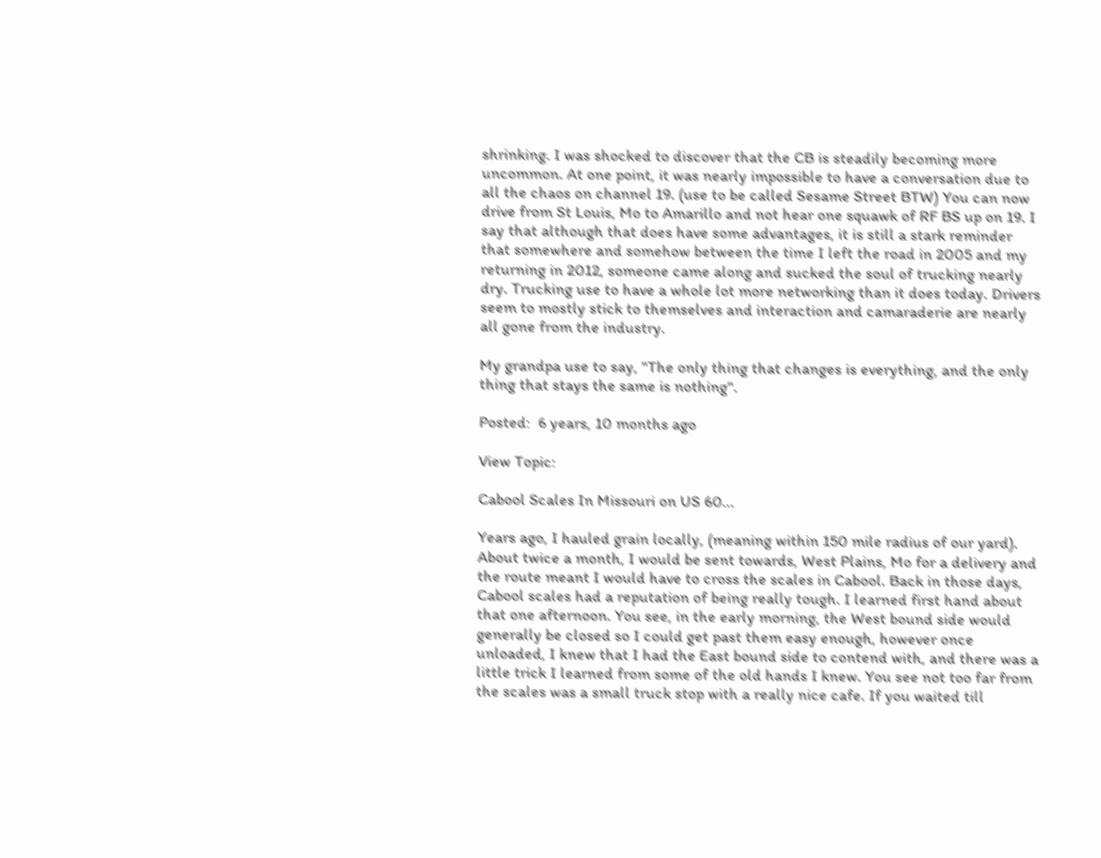shrinking. I was shocked to discover that the CB is steadily becoming more uncommon. At one point, it was nearly impossible to have a conversation due to all the chaos on channel 19. (use to be called Sesame Street BTW) You can now drive from St Louis, Mo to Amarillo and not hear one squawk of RF BS up on 19. I say that although that does have some advantages, it is still a stark reminder that somewhere and somehow between the time I left the road in 2005 and my returning in 2012, someone came along and sucked the soul of trucking nearly dry. Trucking use to have a whole lot more networking than it does today. Drivers seem to mostly stick to themselves and interaction and camaraderie are nearly all gone from the industry.

My grandpa use to say, "The only thing that changes is everything, and the only thing that stays the same is nothing".

Posted:  6 years, 10 months ago

View Topic:

Cabool Scales In Missouri on US 60...

Years ago, I hauled grain locally, (meaning within 150 mile radius of our yard). About twice a month, I would be sent towards, West Plains, Mo for a delivery and the route meant I would have to cross the scales in Cabool. Back in those days, Cabool scales had a reputation of being really tough. I learned first hand about that one afternoon. You see, in the early morning, the West bound side would generally be closed so I could get past them easy enough, however once unloaded, I knew that I had the East bound side to contend with, and there was a little trick I learned from some of the old hands I knew. You see not too far from the scales was a small truck stop with a really nice cafe. If you waited till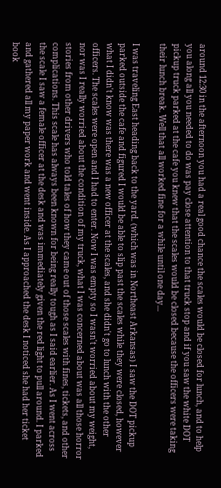around 12:30 in the afternoon you had a real good chance the scales would be closed for lunch, and to help you along all you needed to do was pay close attention to that truck stop and if you saw the white DOT pickup truck parked at the cafe you knew that the scales would be closed because the officers were taking their lunch break. Well that all worked fine for a while until one day...

I was traveling East heading back to the yard. (which was in Northeast Arkansas) I saw the DOT pickup parked outside the cafe and figured I would be able to slip past the scales while they were closed, however what I didn't know was there was a new officer at the scales, and she didn't go to lunch with the other officers. The scales were open and I had to enter. Now I was empty so I wasn't worried about my weight, nor was I really worried about the condition of my truck, what I was concerned about was all those horror stories from other drivers who told tales of how they came out of those scales with fines, tickets, and other complications. This scale has always been known for being really tough as I said earlier. As I went across the scale I saw a female officer at the desk and was immediately given the red light to pull around. I parked and gathered all my paper work and went inside. As I approached the desk I noticed she had her ticket book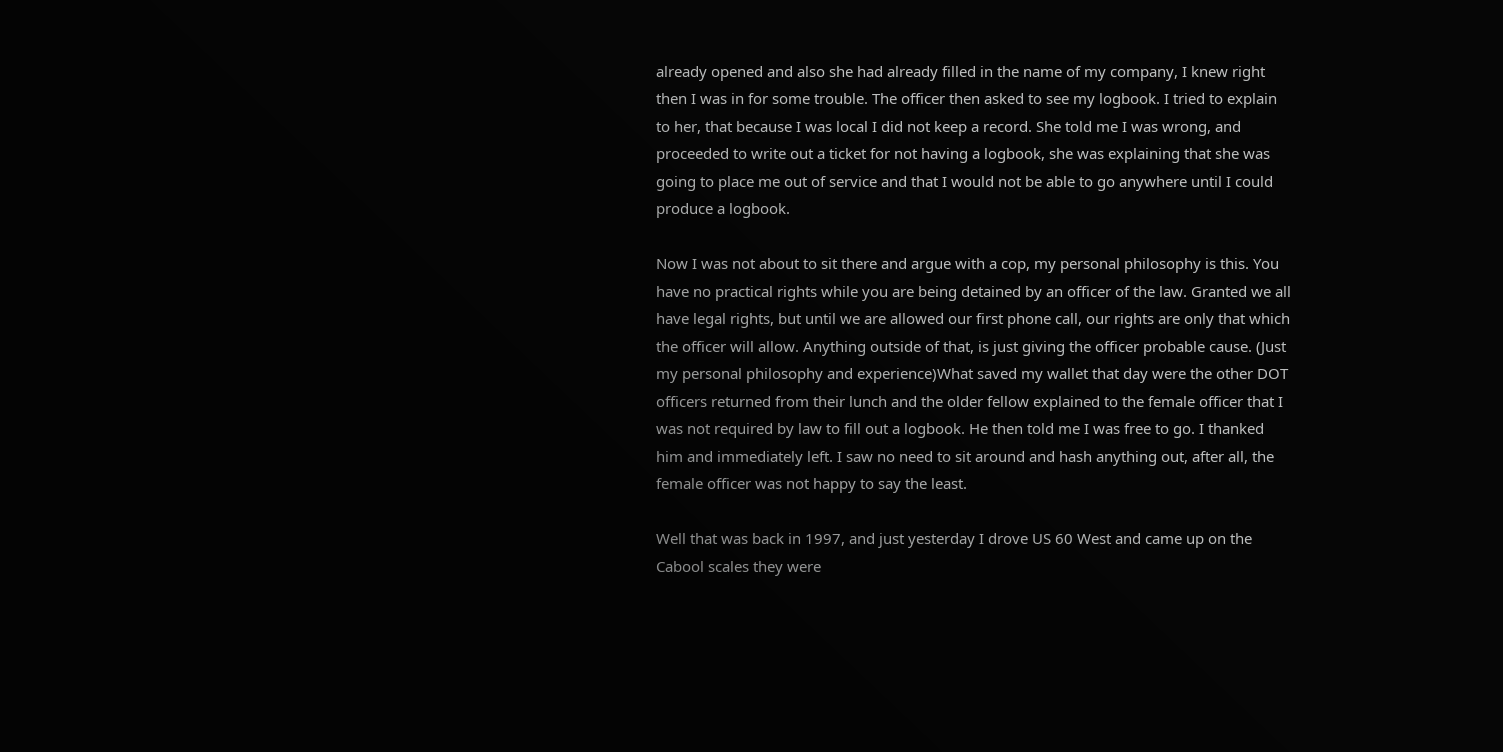already opened and also she had already filled in the name of my company, I knew right then I was in for some trouble. The officer then asked to see my logbook. I tried to explain to her, that because I was local I did not keep a record. She told me I was wrong, and proceeded to write out a ticket for not having a logbook, she was explaining that she was going to place me out of service and that I would not be able to go anywhere until I could produce a logbook.

Now I was not about to sit there and argue with a cop, my personal philosophy is this. You have no practical rights while you are being detained by an officer of the law. Granted we all have legal rights, but until we are allowed our first phone call, our rights are only that which the officer will allow. Anything outside of that, is just giving the officer probable cause. (Just my personal philosophy and experience)What saved my wallet that day were the other DOT officers returned from their lunch and the older fellow explained to the female officer that I was not required by law to fill out a logbook. He then told me I was free to go. I thanked him and immediately left. I saw no need to sit around and hash anything out, after all, the female officer was not happy to say the least.

Well that was back in 1997, and just yesterday I drove US 60 West and came up on the Cabool scales they were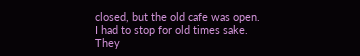closed, but the old cafe was open. I had to stop for old times sake. They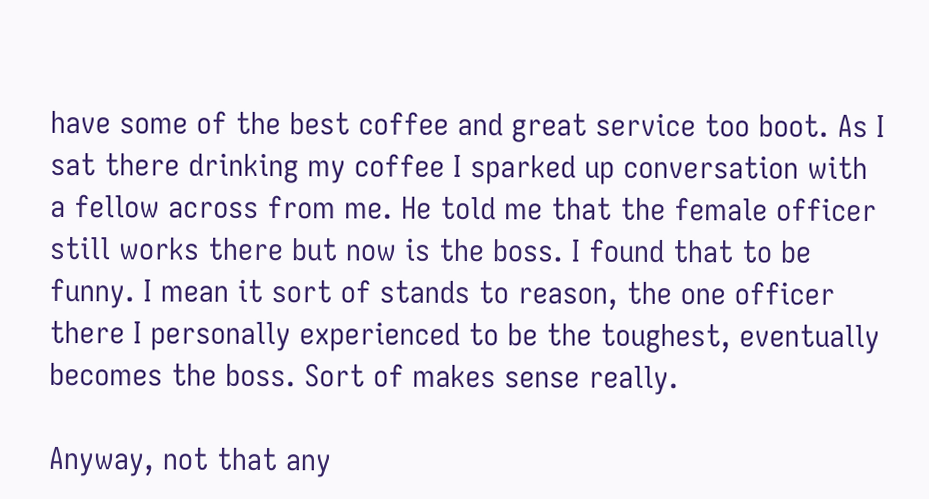have some of the best coffee and great service too boot. As I sat there drinking my coffee I sparked up conversation with a fellow across from me. He told me that the female officer still works there but now is the boss. I found that to be funny. I mean it sort of stands to reason, the one officer there I personally experienced to be the toughest, eventually becomes the boss. Sort of makes sense really.

Anyway, not that any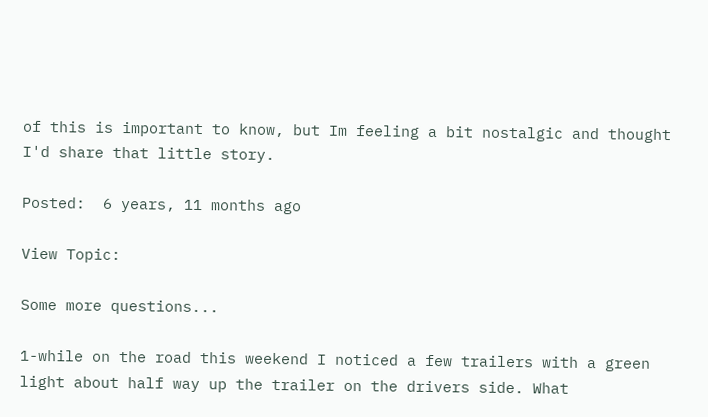of this is important to know, but Im feeling a bit nostalgic and thought I'd share that little story.

Posted:  6 years, 11 months ago

View Topic:

Some more questions...

1-while on the road this weekend I noticed a few trailers with a green light about half way up the trailer on the drivers side. What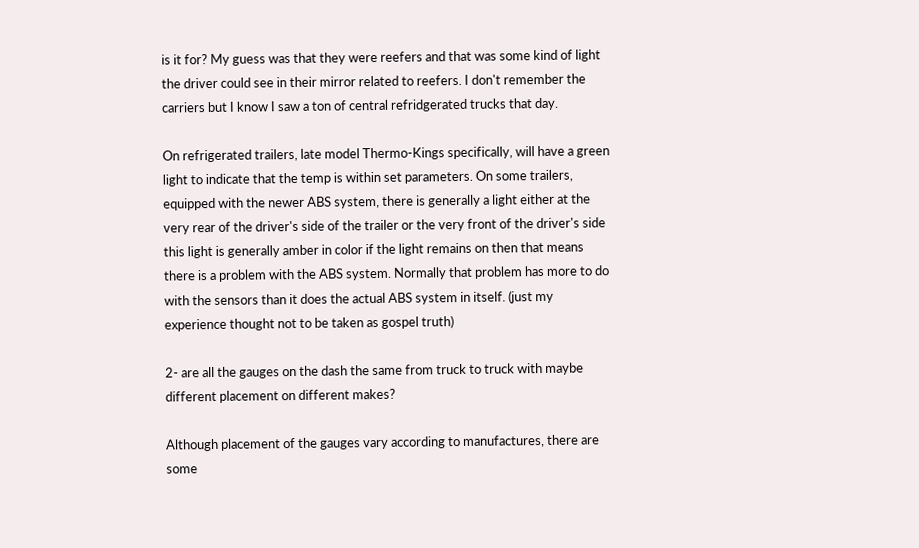is it for? My guess was that they were reefers and that was some kind of light the driver could see in their mirror related to reefers. I don't remember the carriers but I know I saw a ton of central refridgerated trucks that day.

On refrigerated trailers, late model Thermo-Kings specifically, will have a green light to indicate that the temp is within set parameters. On some trailers, equipped with the newer ABS system, there is generally a light either at the very rear of the driver's side of the trailer or the very front of the driver's side this light is generally amber in color if the light remains on then that means there is a problem with the ABS system. Normally that problem has more to do with the sensors than it does the actual ABS system in itself. (just my experience thought not to be taken as gospel truth)

2- are all the gauges on the dash the same from truck to truck with maybe different placement on different makes?

Although placement of the gauges vary according to manufactures, there are some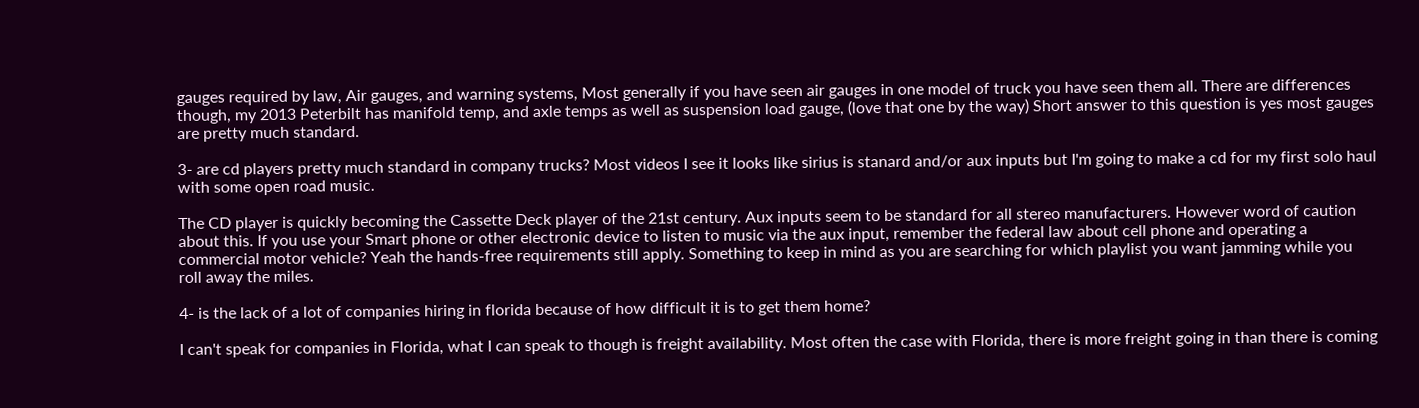gauges required by law, Air gauges, and warning systems, Most generally if you have seen air gauges in one model of truck you have seen them all. There are differences though, my 2013 Peterbilt has manifold temp, and axle temps as well as suspension load gauge, (love that one by the way) Short answer to this question is yes most gauges are pretty much standard.

3- are cd players pretty much standard in company trucks? Most videos I see it looks like sirius is stanard and/or aux inputs but I'm going to make a cd for my first solo haul with some open road music.

The CD player is quickly becoming the Cassette Deck player of the 21st century. Aux inputs seem to be standard for all stereo manufacturers. However word of caution about this. If you use your Smart phone or other electronic device to listen to music via the aux input, remember the federal law about cell phone and operating a commercial motor vehicle? Yeah the hands-free requirements still apply. Something to keep in mind as you are searching for which playlist you want jamming while you roll away the miles.

4- is the lack of a lot of companies hiring in florida because of how difficult it is to get them home?

I can't speak for companies in Florida, what I can speak to though is freight availability. Most often the case with Florida, there is more freight going in than there is coming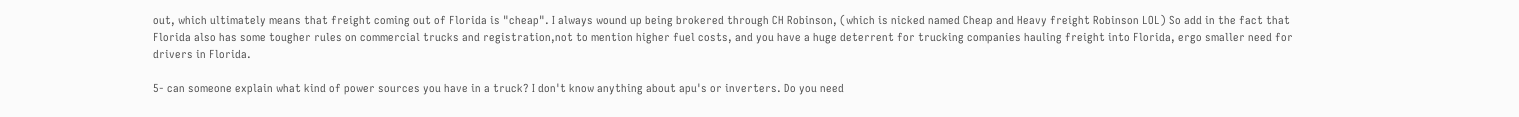out, which ultimately means that freight coming out of Florida is "cheap". I always wound up being brokered through CH Robinson, (which is nicked named Cheap and Heavy freight Robinson LOL) So add in the fact that Florida also has some tougher rules on commercial trucks and registration,not to mention higher fuel costs, and you have a huge deterrent for trucking companies hauling freight into Florida, ergo smaller need for drivers in Florida.

5- can someone explain what kind of power sources you have in a truck? I don't know anything about apu's or inverters. Do you need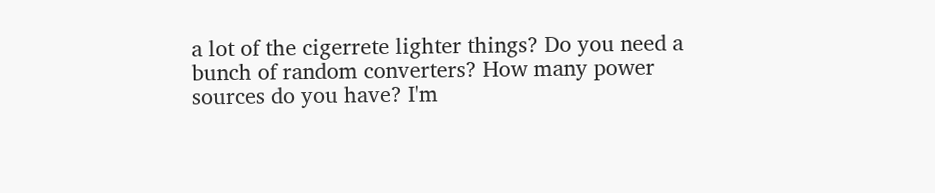a lot of the cigerrete lighter things? Do you need a bunch of random converters? How many power sources do you have? I'm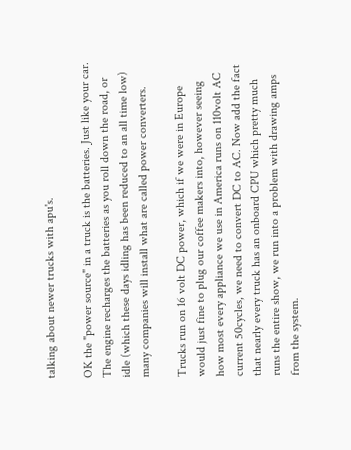talking about newer trucks with apu's.

OK the "power source" in a truck is the batteries. Just like your car. The engine recharges the batteries as you roll down the road, or idle (which these days idling has been reduced to an all time low) many companies will install what are called power converters.

Trucks run on 16 volt DC power, which if we were in Europe would just fine to plug our coffee makers into, however seeing how most every appliance we use in America runs on 110volt AC current 50cycles, we need to convert DC to AC. Now add the fact that nearly every truck has an onboard CPU which pretty much runs the entire show, we run into a problem with drawing amps from the system.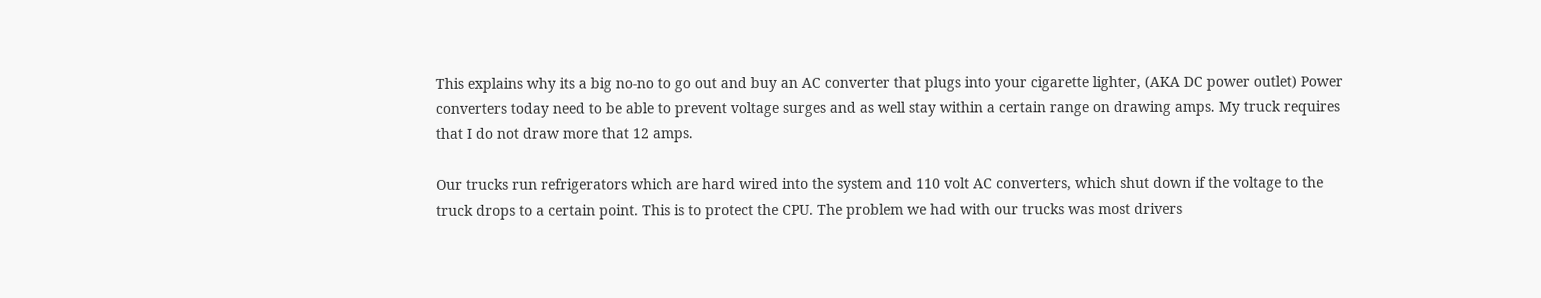This explains why its a big no-no to go out and buy an AC converter that plugs into your cigarette lighter, (AKA DC power outlet) Power converters today need to be able to prevent voltage surges and as well stay within a certain range on drawing amps. My truck requires that I do not draw more that 12 amps.

Our trucks run refrigerators which are hard wired into the system and 110 volt AC converters, which shut down if the voltage to the truck drops to a certain point. This is to protect the CPU. The problem we had with our trucks was most drivers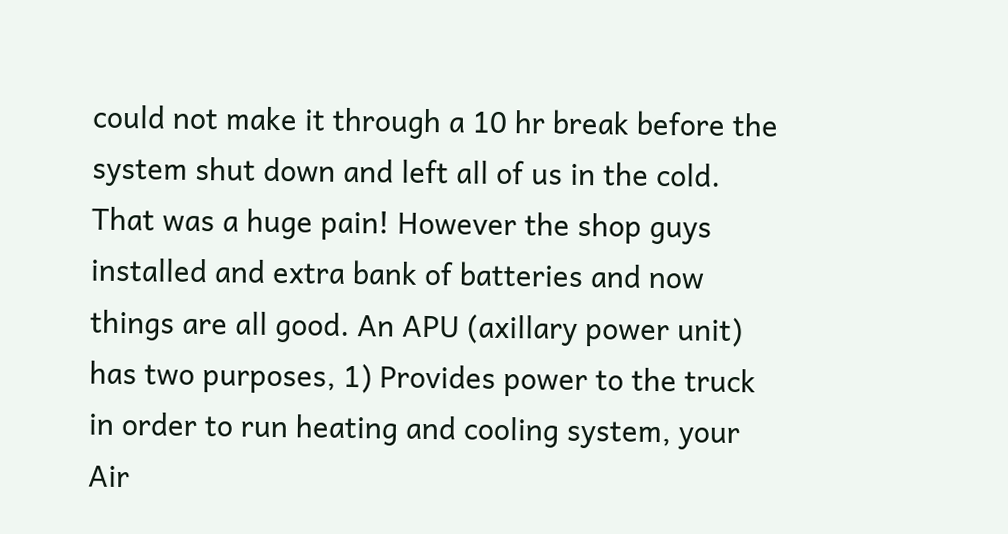could not make it through a 10 hr break before the system shut down and left all of us in the cold. That was a huge pain! However the shop guys installed and extra bank of batteries and now things are all good. An APU (axillary power unit) has two purposes, 1) Provides power to the truck in order to run heating and cooling system, your Air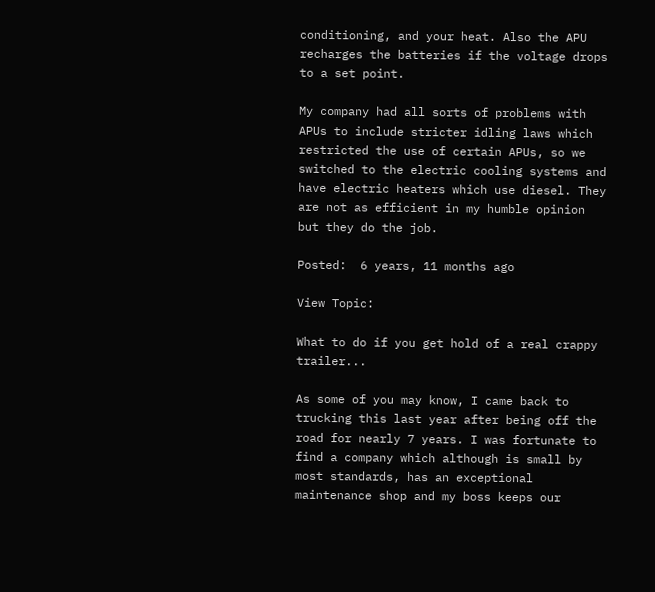conditioning, and your heat. Also the APU recharges the batteries if the voltage drops to a set point.

My company had all sorts of problems with APUs to include stricter idling laws which restricted the use of certain APUs, so we switched to the electric cooling systems and have electric heaters which use diesel. They are not as efficient in my humble opinion but they do the job.

Posted:  6 years, 11 months ago

View Topic:

What to do if you get hold of a real crappy trailer...

As some of you may know, I came back to trucking this last year after being off the road for nearly 7 years. I was fortunate to find a company which although is small by most standards, has an exceptional maintenance shop and my boss keeps our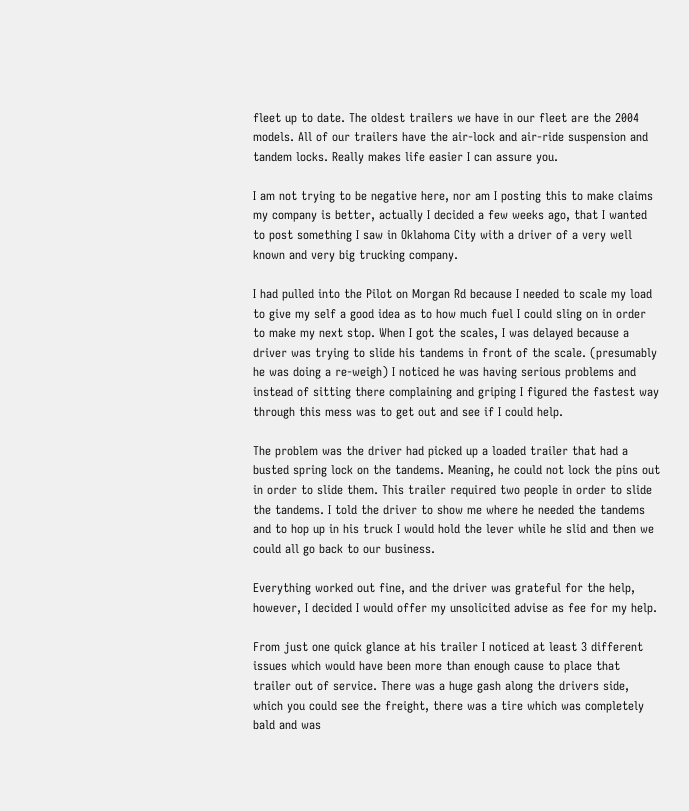fleet up to date. The oldest trailers we have in our fleet are the 2004 models. All of our trailers have the air-lock and air-ride suspension and tandem locks. Really makes life easier I can assure you.

I am not trying to be negative here, nor am I posting this to make claims my company is better, actually I decided a few weeks ago, that I wanted to post something I saw in Oklahoma City with a driver of a very well known and very big trucking company.

I had pulled into the Pilot on Morgan Rd because I needed to scale my load to give my self a good idea as to how much fuel I could sling on in order to make my next stop. When I got the scales, I was delayed because a driver was trying to slide his tandems in front of the scale. (presumably he was doing a re-weigh) I noticed he was having serious problems and instead of sitting there complaining and griping I figured the fastest way through this mess was to get out and see if I could help.

The problem was the driver had picked up a loaded trailer that had a busted spring lock on the tandems. Meaning, he could not lock the pins out in order to slide them. This trailer required two people in order to slide the tandems. I told the driver to show me where he needed the tandems and to hop up in his truck I would hold the lever while he slid and then we could all go back to our business.

Everything worked out fine, and the driver was grateful for the help, however, I decided I would offer my unsolicited advise as fee for my help.

From just one quick glance at his trailer I noticed at least 3 different issues which would have been more than enough cause to place that trailer out of service. There was a huge gash along the drivers side, which you could see the freight, there was a tire which was completely bald and was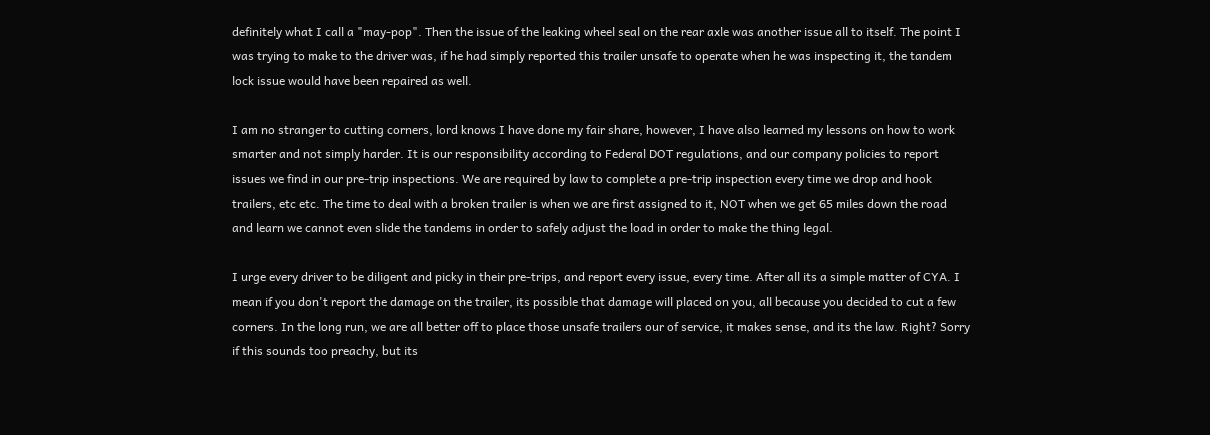definitely what I call a "may-pop". Then the issue of the leaking wheel seal on the rear axle was another issue all to itself. The point I was trying to make to the driver was, if he had simply reported this trailer unsafe to operate when he was inspecting it, the tandem lock issue would have been repaired as well.

I am no stranger to cutting corners, lord knows I have done my fair share, however, I have also learned my lessons on how to work smarter and not simply harder. It is our responsibility according to Federal DOT regulations, and our company policies to report issues we find in our pre-trip inspections. We are required by law to complete a pre-trip inspection every time we drop and hook trailers, etc etc. The time to deal with a broken trailer is when we are first assigned to it, NOT when we get 65 miles down the road and learn we cannot even slide the tandems in order to safely adjust the load in order to make the thing legal.

I urge every driver to be diligent and picky in their pre-trips, and report every issue, every time. After all its a simple matter of CYA. I mean if you don't report the damage on the trailer, its possible that damage will placed on you, all because you decided to cut a few corners. In the long run, we are all better off to place those unsafe trailers our of service, it makes sense, and its the law. Right? Sorry if this sounds too preachy, but its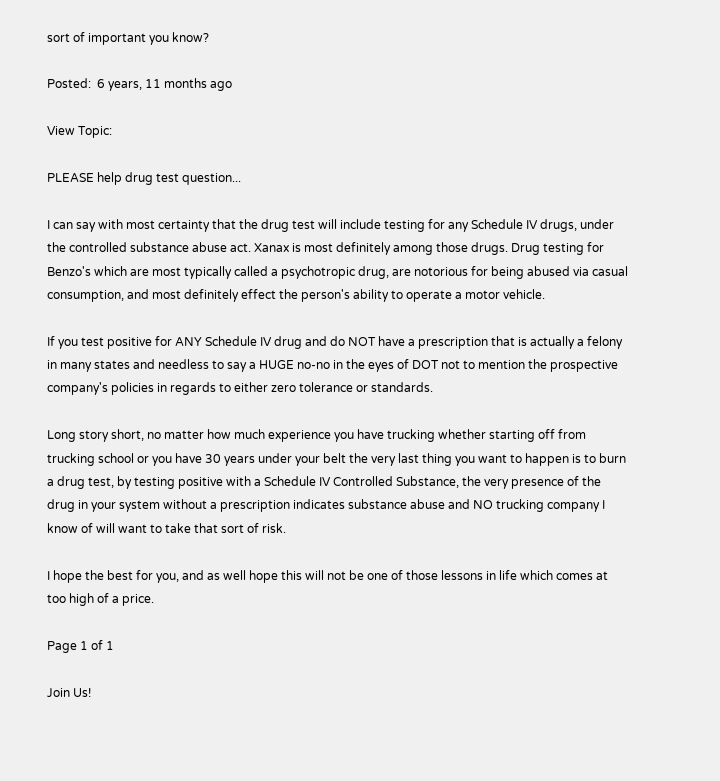sort of important you know?

Posted:  6 years, 11 months ago

View Topic:

PLEASE help drug test question...

I can say with most certainty that the drug test will include testing for any Schedule IV drugs, under the controlled substance abuse act. Xanax is most definitely among those drugs. Drug testing for Benzo's which are most typically called a psychotropic drug, are notorious for being abused via casual consumption, and most definitely effect the person's ability to operate a motor vehicle.

If you test positive for ANY Schedule IV drug and do NOT have a prescription that is actually a felony in many states and needless to say a HUGE no-no in the eyes of DOT not to mention the prospective company's policies in regards to either zero tolerance or standards.

Long story short, no matter how much experience you have trucking whether starting off from trucking school or you have 30 years under your belt the very last thing you want to happen is to burn a drug test, by testing positive with a Schedule IV Controlled Substance, the very presence of the drug in your system without a prescription indicates substance abuse and NO trucking company I know of will want to take that sort of risk.

I hope the best for you, and as well hope this will not be one of those lessons in life which comes at too high of a price.

Page 1 of 1

Join Us!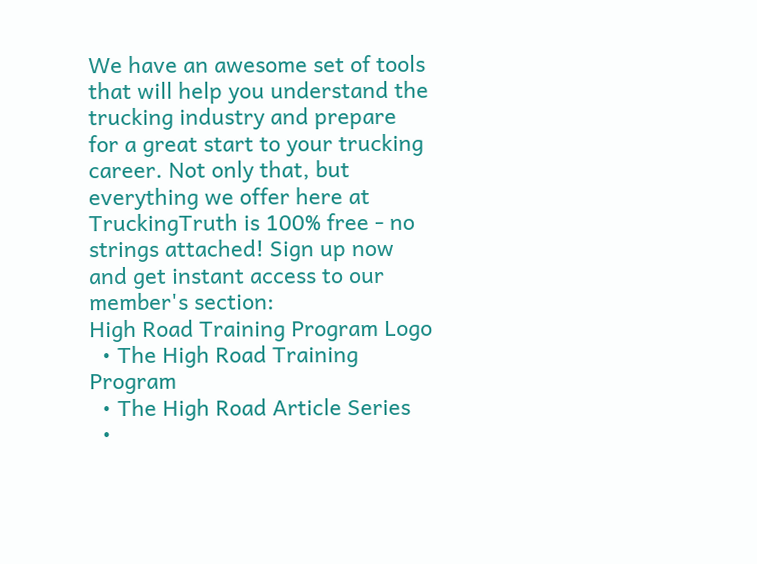We have an awesome set of tools that will help you understand the trucking industry and prepare for a great start to your trucking career. Not only that, but everything we offer here at TruckingTruth is 100% free - no strings attached! Sign up now and get instant access to our member's section:
High Road Training Program Logo
  • The High Road Training Program
  • The High Road Article Series
  •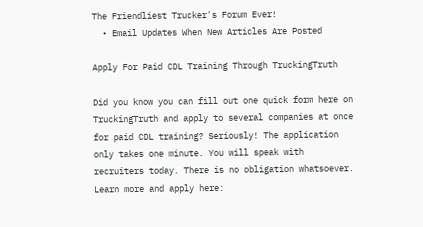The Friendliest Trucker's Forum Ever!
  • Email Updates When New Articles Are Posted

Apply For Paid CDL Training Through TruckingTruth

Did you know you can fill out one quick form here on TruckingTruth and apply to several companies at once for paid CDL training? Seriously! The application only takes one minute. You will speak with recruiters today. There is no obligation whatsoever. Learn more and apply here: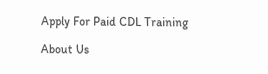Apply For Paid CDL Training

About Us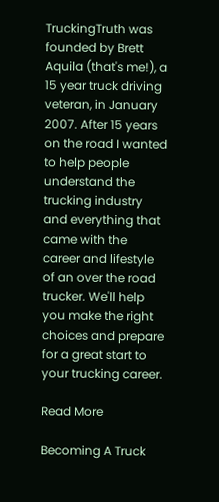TruckingTruth was founded by Brett Aquila (that's me!), a 15 year truck driving veteran, in January 2007. After 15 years on the road I wanted to help people understand the trucking industry and everything that came with the career and lifestyle of an over the road trucker. We'll help you make the right choices and prepare for a great start to your trucking career.

Read More

Becoming A Truck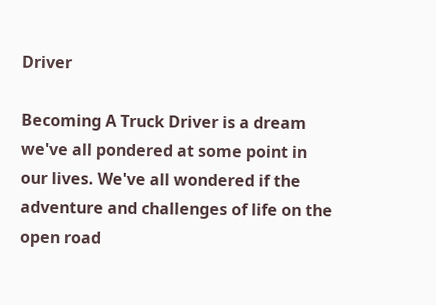Driver

Becoming A Truck Driver is a dream we've all pondered at some point in our lives. We've all wondered if the adventure and challenges of life on the open road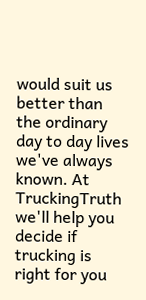would suit us better than the ordinary day to day lives we've always known. At TruckingTruth we'll help you decide if trucking is right for you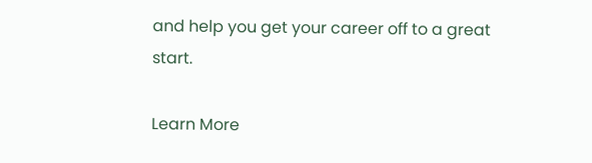and help you get your career off to a great start.

Learn More